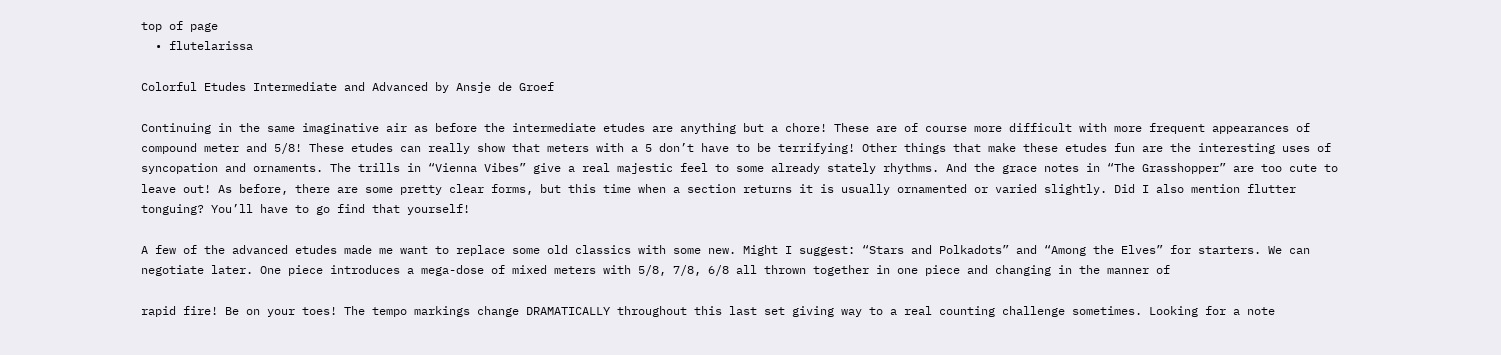top of page
  • flutelarissa

Colorful Etudes Intermediate and Advanced by Ansje de Groef

Continuing in the same imaginative air as before the intermediate etudes are anything but a chore! These are of course more difficult with more frequent appearances of compound meter and 5/8! These etudes can really show that meters with a 5 don’t have to be terrifying! Other things that make these etudes fun are the interesting uses of syncopation and ornaments. The trills in “Vienna Vibes” give a real majestic feel to some already stately rhythms. And the grace notes in “The Grasshopper” are too cute to leave out! As before, there are some pretty clear forms, but this time when a section returns it is usually ornamented or varied slightly. Did I also mention flutter tonguing? You’ll have to go find that yourself!

A few of the advanced etudes made me want to replace some old classics with some new. Might I suggest: “Stars and Polkadots” and “Among the Elves” for starters. We can negotiate later. One piece introduces a mega-dose of mixed meters with 5/8, 7/8, 6/8 all thrown together in one piece and changing in the manner of

rapid fire! Be on your toes! The tempo markings change DRAMATICALLY throughout this last set giving way to a real counting challenge sometimes. Looking for a note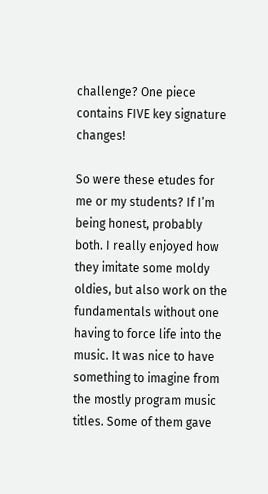challenge? One piece contains FIVE key signature changes!

So were these etudes for me or my students? If I’m being honest, probably both. I really enjoyed how they imitate some moldy oldies, but also work on the fundamentals without one having to force life into the music. It was nice to have something to imagine from the mostly program music titles. Some of them gave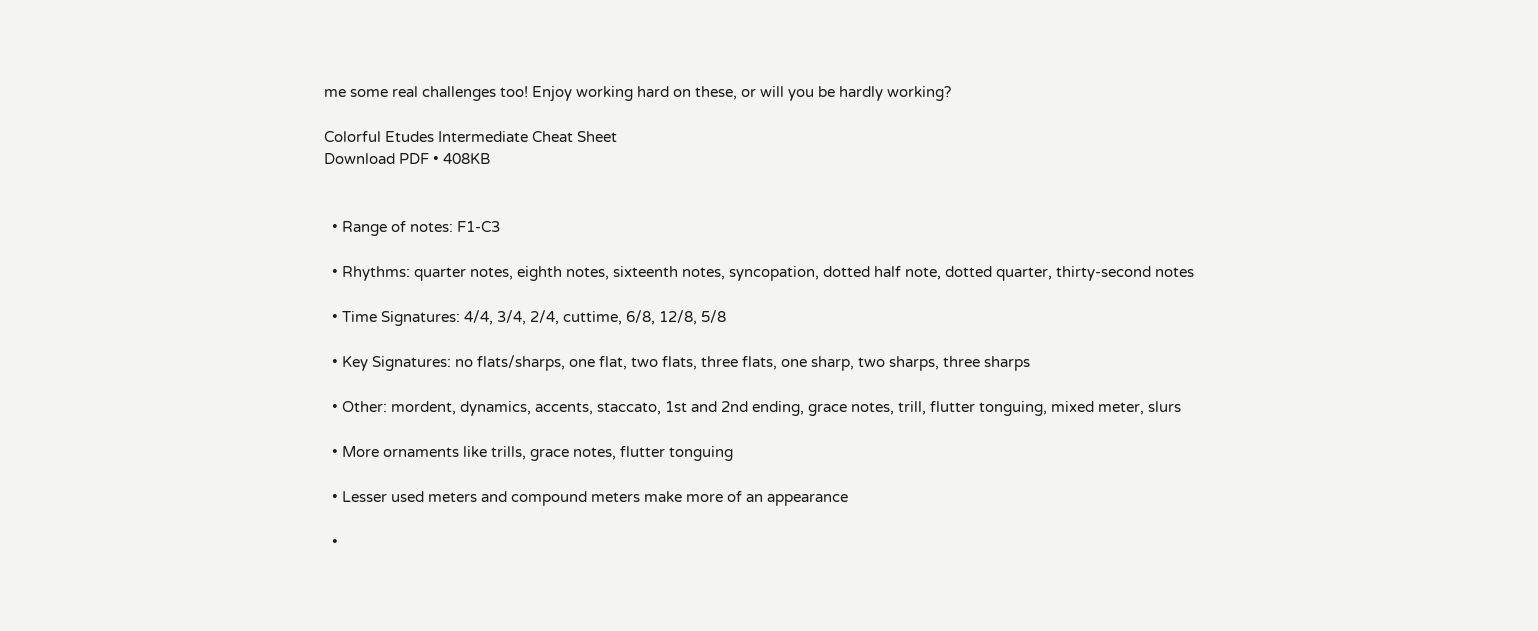me some real challenges too! Enjoy working hard on these, or will you be hardly working?

Colorful Etudes Intermediate Cheat Sheet
Download PDF • 408KB


  • Range of notes: F1-C3

  • Rhythms: quarter notes, eighth notes, sixteenth notes, syncopation, dotted half note, dotted quarter, thirty-second notes

  • Time Signatures: 4/4, 3/4, 2/4, cuttime, 6/8, 12/8, 5/8

  • Key Signatures: no flats/sharps, one flat, two flats, three flats, one sharp, two sharps, three sharps

  • Other: mordent, dynamics, accents, staccato, 1st and 2nd ending, grace notes, trill, flutter tonguing, mixed meter, slurs

  • More ornaments like trills, grace notes, flutter tonguing

  • Lesser used meters and compound meters make more of an appearance

  •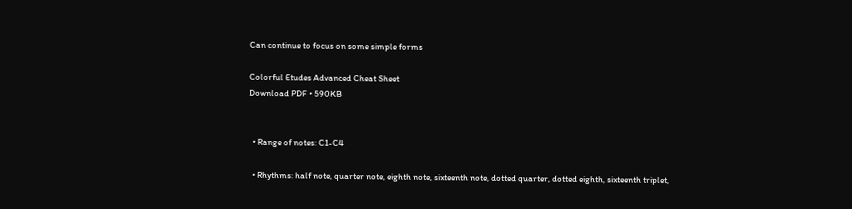Can continue to focus on some simple forms

Colorful Etudes Advanced Cheat Sheet
Download PDF • 590KB


  • Range of notes: C1-C4

  • Rhythms: half note, quarter note, eighth note, sixteenth note, dotted quarter, dotted eighth, sixteenth triplet,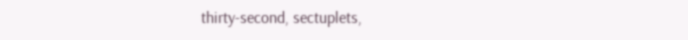thirty-second, sectuplets,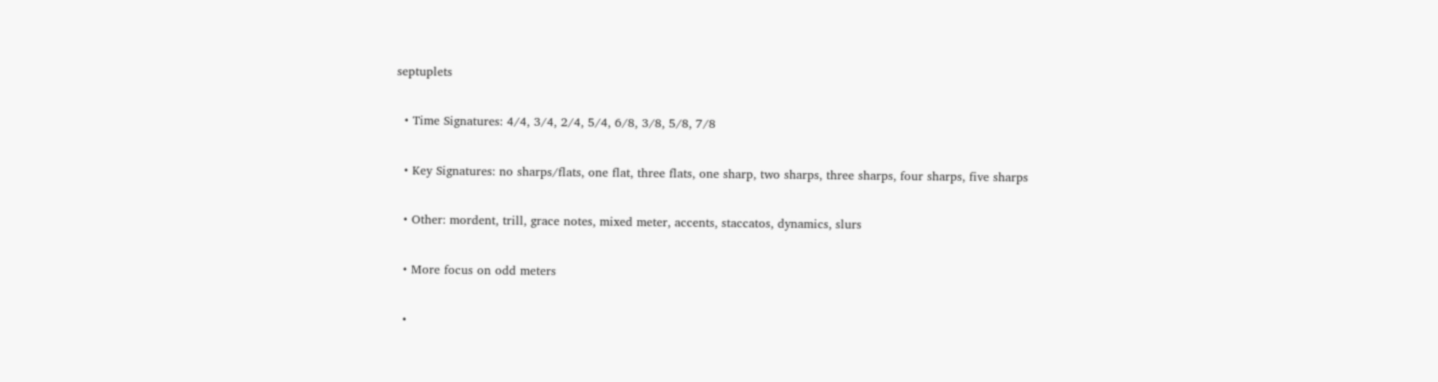septuplets

  • Time Signatures: 4/4, 3/4, 2/4, 5/4, 6/8, 3/8, 5/8, 7/8

  • Key Signatures: no sharps/flats, one flat, three flats, one sharp, two sharps, three sharps, four sharps, five sharps

  • Other: mordent, trill, grace notes, mixed meter, accents, staccatos, dynamics, slurs

  • More focus on odd meters

  •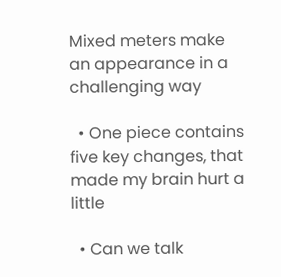Mixed meters make an appearance in a challenging way

  • One piece contains five key changes, that made my brain hurt a little

  • Can we talk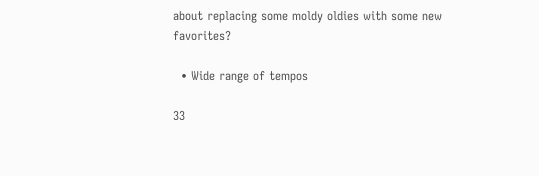about replacing some moldy oldies with some new favorites?

  • Wide range of tempos

33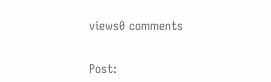views0 comments


Post: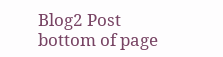Blog2 Post
bottom of page